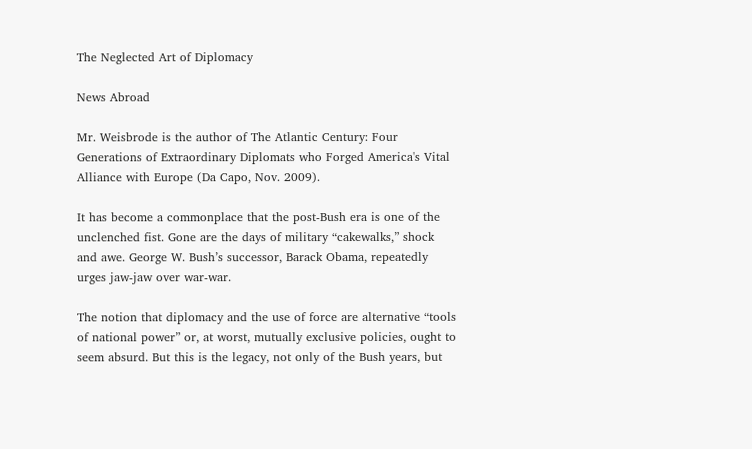The Neglected Art of Diplomacy

News Abroad

Mr. Weisbrode is the author of The Atlantic Century: Four Generations of Extraordinary Diplomats who Forged America's Vital Alliance with Europe (Da Capo, Nov. 2009).

It has become a commonplace that the post-Bush era is one of the unclenched fist. Gone are the days of military “cakewalks,” shock and awe. George W. Bush’s successor, Barack Obama, repeatedly urges jaw-jaw over war-war.

The notion that diplomacy and the use of force are alternative “tools of national power” or, at worst, mutually exclusive policies, ought to seem absurd. But this is the legacy, not only of the Bush years, but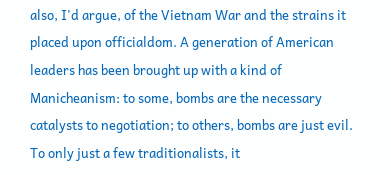also, I'd argue, of the Vietnam War and the strains it placed upon officialdom. A generation of American leaders has been brought up with a kind of Manicheanism: to some, bombs are the necessary catalysts to negotiation; to others, bombs are just evil. To only just a few traditionalists, it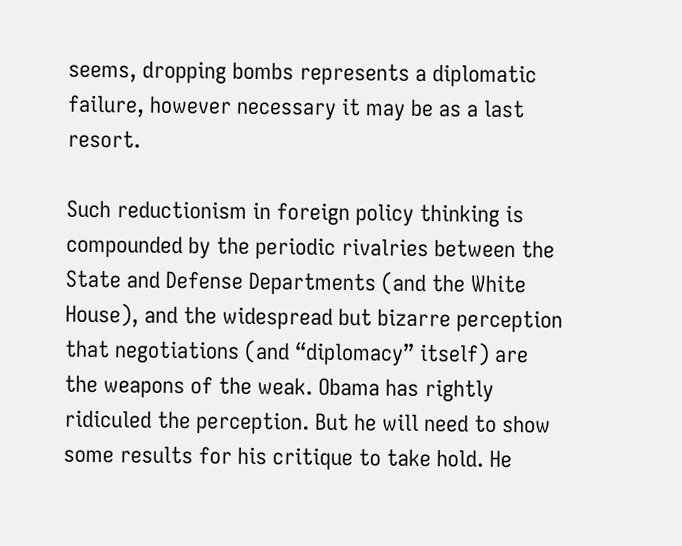seems, dropping bombs represents a diplomatic failure, however necessary it may be as a last resort.

Such reductionism in foreign policy thinking is compounded by the periodic rivalries between the State and Defense Departments (and the White House), and the widespread but bizarre perception that negotiations (and “diplomacy” itself) are the weapons of the weak. Obama has rightly ridiculed the perception. But he will need to show some results for his critique to take hold. He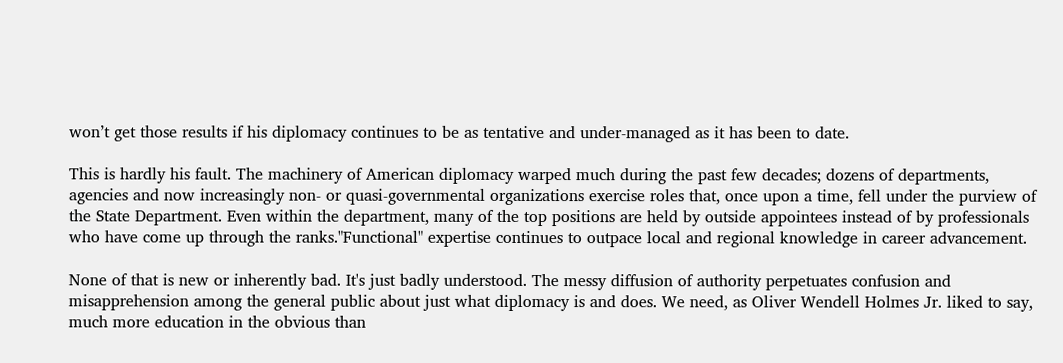won’t get those results if his diplomacy continues to be as tentative and under-managed as it has been to date.

This is hardly his fault. The machinery of American diplomacy warped much during the past few decades; dozens of departments, agencies and now increasingly non- or quasi-governmental organizations exercise roles that, once upon a time, fell under the purview of the State Department. Even within the department, many of the top positions are held by outside appointees instead of by professionals who have come up through the ranks."Functional" expertise continues to outpace local and regional knowledge in career advancement.

None of that is new or inherently bad. It's just badly understood. The messy diffusion of authority perpetuates confusion and misapprehension among the general public about just what diplomacy is and does. We need, as Oliver Wendell Holmes Jr. liked to say, much more education in the obvious than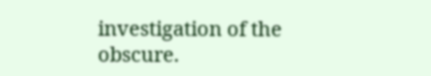investigation of the obscure.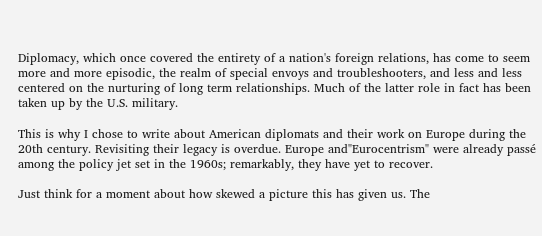Diplomacy, which once covered the entirety of a nation's foreign relations, has come to seem more and more episodic, the realm of special envoys and troubleshooters, and less and less centered on the nurturing of long term relationships. Much of the latter role in fact has been taken up by the U.S. military.

This is why I chose to write about American diplomats and their work on Europe during the 20th century. Revisiting their legacy is overdue. Europe and"Eurocentrism" were already passé among the policy jet set in the 1960s; remarkably, they have yet to recover.

Just think for a moment about how skewed a picture this has given us. The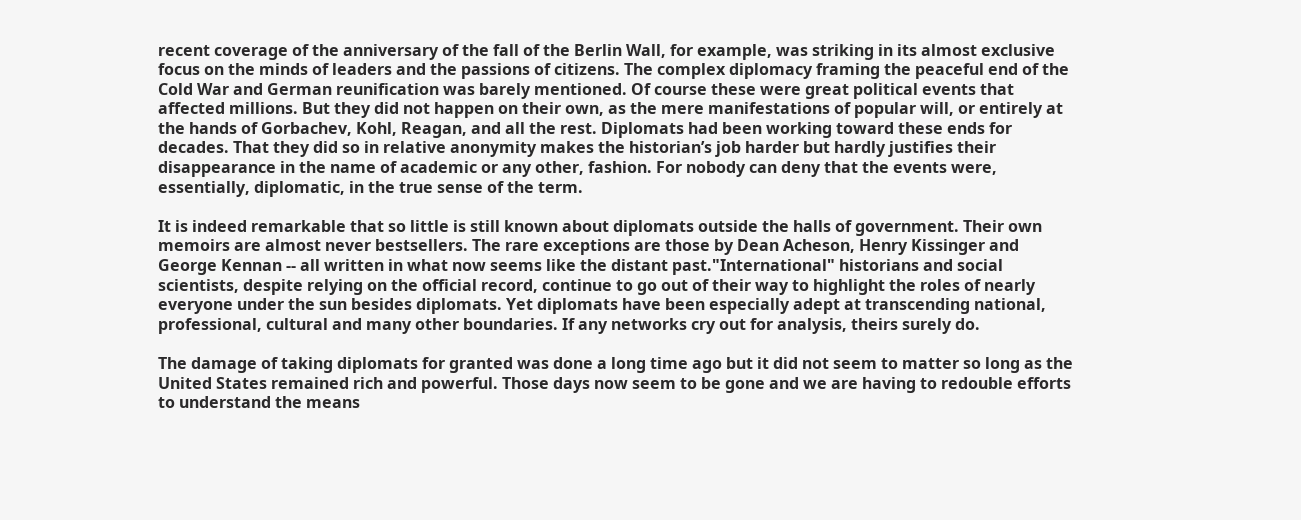recent coverage of the anniversary of the fall of the Berlin Wall, for example, was striking in its almost exclusive focus on the minds of leaders and the passions of citizens. The complex diplomacy framing the peaceful end of the Cold War and German reunification was barely mentioned. Of course these were great political events that affected millions. But they did not happen on their own, as the mere manifestations of popular will, or entirely at the hands of Gorbachev, Kohl, Reagan, and all the rest. Diplomats had been working toward these ends for decades. That they did so in relative anonymity makes the historian’s job harder but hardly justifies their disappearance in the name of academic or any other, fashion. For nobody can deny that the events were, essentially, diplomatic, in the true sense of the term.

It is indeed remarkable that so little is still known about diplomats outside the halls of government. Their own memoirs are almost never bestsellers. The rare exceptions are those by Dean Acheson, Henry Kissinger and George Kennan -- all written in what now seems like the distant past."International" historians and social scientists, despite relying on the official record, continue to go out of their way to highlight the roles of nearly everyone under the sun besides diplomats. Yet diplomats have been especially adept at transcending national, professional, cultural and many other boundaries. If any networks cry out for analysis, theirs surely do.

The damage of taking diplomats for granted was done a long time ago but it did not seem to matter so long as the United States remained rich and powerful. Those days now seem to be gone and we are having to redouble efforts to understand the means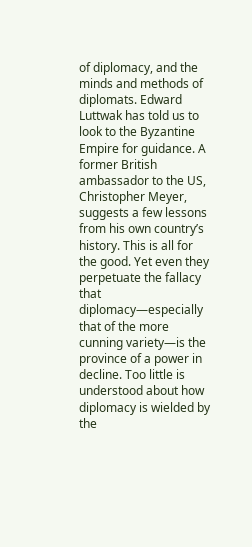of diplomacy, and the minds and methods of diplomats. Edward Luttwak has told us to look to the Byzantine Empire for guidance. A former British ambassador to the US, Christopher Meyer, suggests a few lessons from his own country’s history. This is all for the good. Yet even they perpetuate the fallacy that diplomacy—especially that of the more cunning variety—is the province of a power in decline. Too little is understood about how diplomacy is wielded by the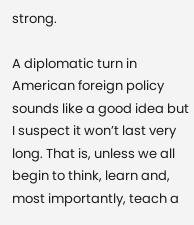strong.

A diplomatic turn in American foreign policy sounds like a good idea but I suspect it won’t last very long. That is, unless we all begin to think, learn and, most importantly, teach a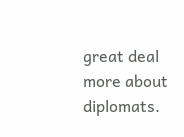great deal more about diplomats.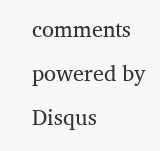comments powered by Disqus